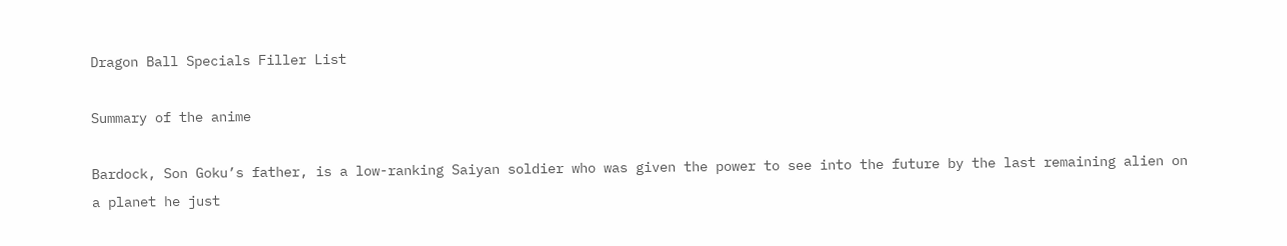Dragon Ball Specials Filler List

Summary of the anime

Bardock, Son Goku’s father, is a low-ranking Saiyan soldier who was given the power to see into the future by the last remaining alien on a planet he just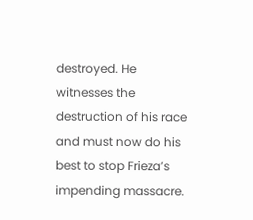destroyed. He witnesses the destruction of his race and must now do his best to stop Frieza’s impending massacre.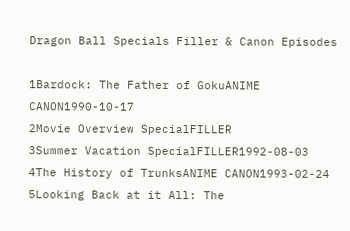Dragon Ball Specials Filler & Canon Episodes

1Bardock: The Father of GokuANIME CANON1990-10-17
2Movie Overview SpecialFILLER
3Summer Vacation SpecialFILLER1992-08-03
4The History of TrunksANIME CANON1993-02-24
5Looking Back at it All: The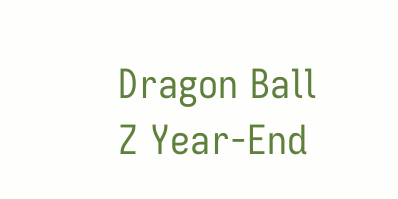Dragon Ball Z Year-End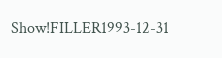Show!FILLER1993-12-31